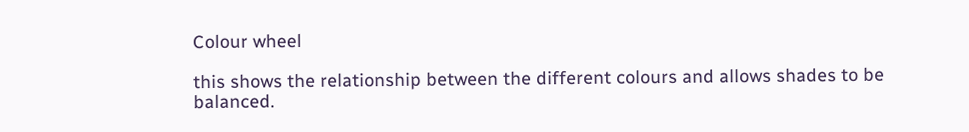Colour wheel

this shows the relationship between the different colours and allows shades to be balanced.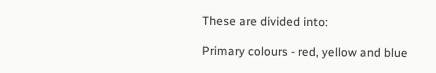These are divided into:

Primary colours - red, yellow and blue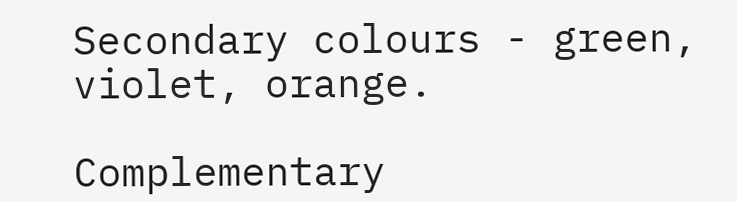Secondary colours - green, violet, orange.

Complementary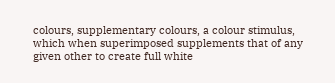colours, supplementary colours, a colour stimulus, which when superimposed supplements that of any given other to create full white